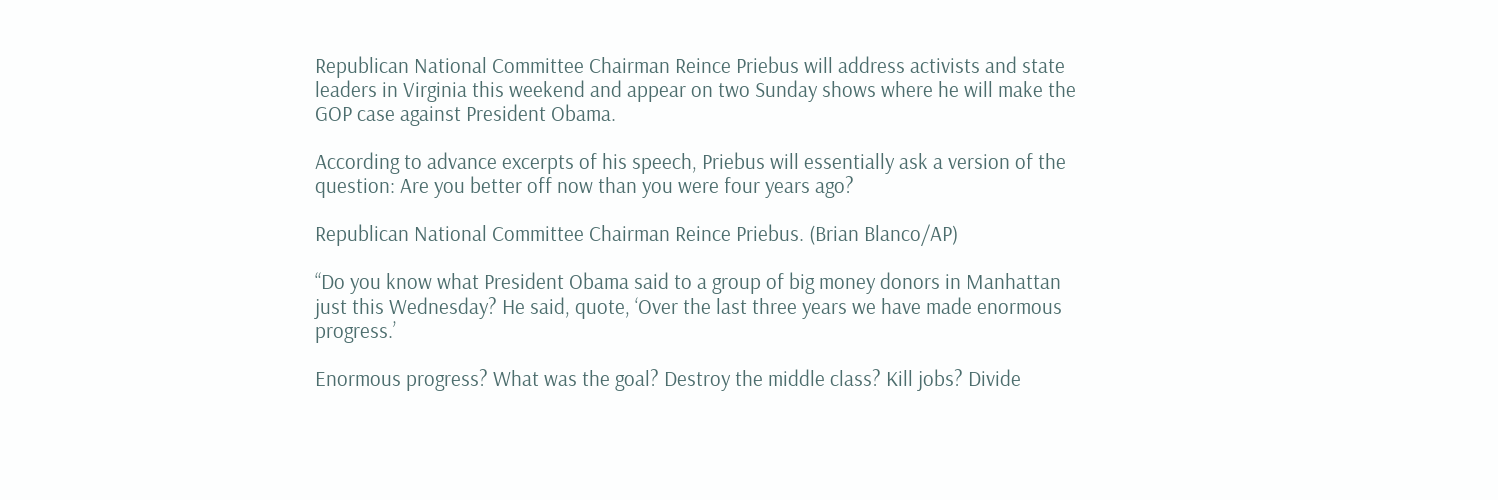Republican National Committee Chairman Reince Priebus will address activists and state leaders in Virginia this weekend and appear on two Sunday shows where he will make the GOP case against President Obama.

According to advance excerpts of his speech, Priebus will essentially ask a version of the question: Are you better off now than you were four years ago?

Republican National Committee Chairman Reince Priebus. (Brian Blanco/AP)

“Do you know what President Obama said to a group of big money donors in Manhattan just this Wednesday? He said, quote, ‘Over the last three years we have made enormous progress.’

Enormous progress? What was the goal? Destroy the middle class? Kill jobs? Divide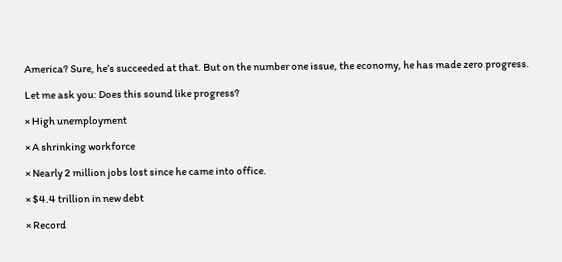America? Sure, he’s succeeded at that. But on the number one issue, the economy, he has made zero progress.

Let me ask you: Does this sound like progress?

× High unemployment

× A shrinking workforce

× Nearly 2 million jobs lost since he came into office.

× $4.4 trillion in new debt

× Record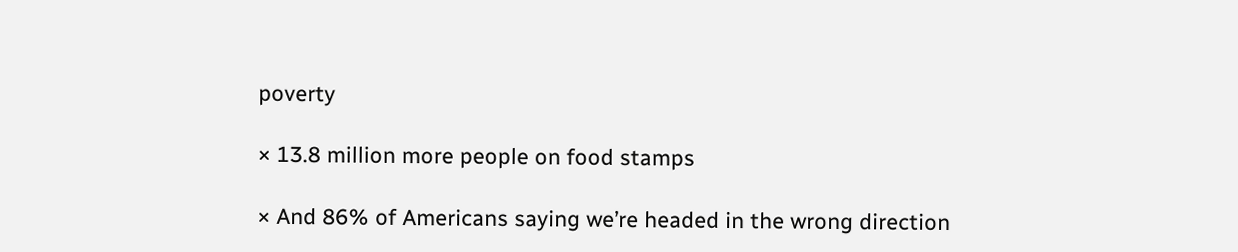poverty

× 13.8 million more people on food stamps

× And 86% of Americans saying we’re headed in the wrong direction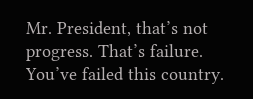Mr. President, that’s not progress. That’s failure. You’ve failed this country.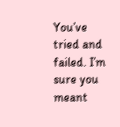You’ve tried and failed. I’m sure you meant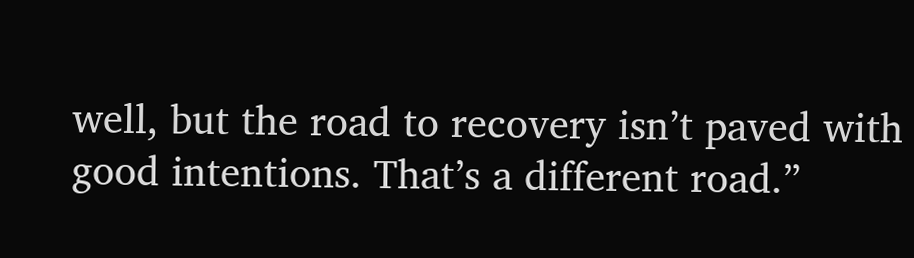well, but the road to recovery isn’t paved with good intentions. That’s a different road.”